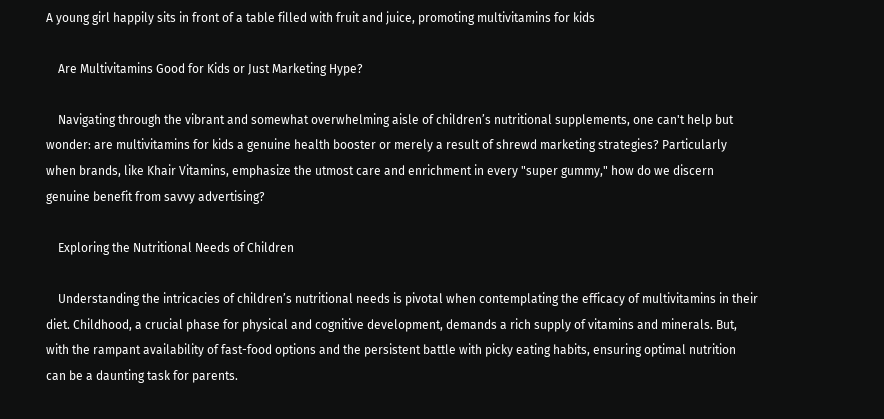A young girl happily sits in front of a table filled with fruit and juice, promoting multivitamins for kids

    Are Multivitamins Good for Kids or Just Marketing Hype?

    Navigating through the vibrant and somewhat overwhelming aisle of children’s nutritional supplements, one can't help but wonder: are multivitamins for kids a genuine health booster or merely a result of shrewd marketing strategies? Particularly when brands, like Khair Vitamins, emphasize the utmost care and enrichment in every "super gummy," how do we discern genuine benefit from savvy advertising?

    Exploring the Nutritional Needs of Children

    Understanding the intricacies of children’s nutritional needs is pivotal when contemplating the efficacy of multivitamins in their diet. Childhood, a crucial phase for physical and cognitive development, demands a rich supply of vitamins and minerals. But, with the rampant availability of fast-food options and the persistent battle with picky eating habits, ensuring optimal nutrition can be a daunting task for parents.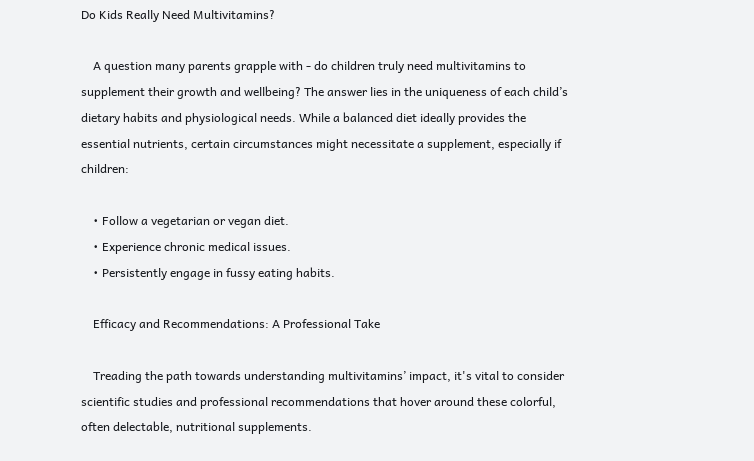Do Kids Really Need Multivitamins?

    A question many parents grapple with - do children truly need multivitamins to supplement their growth and wellbeing? The answer lies in the uniqueness of each child’s dietary habits and physiological needs. While a balanced diet ideally provides the essential nutrients, certain circumstances might necessitate a supplement, especially if children:

    • Follow a vegetarian or vegan diet.
    • Experience chronic medical issues.
    • Persistently engage in fussy eating habits.

    Efficacy and Recommendations: A Professional Take

    Treading the path towards understanding multivitamins’ impact, it's vital to consider scientific studies and professional recommendations that hover around these colorful, often delectable, nutritional supplements.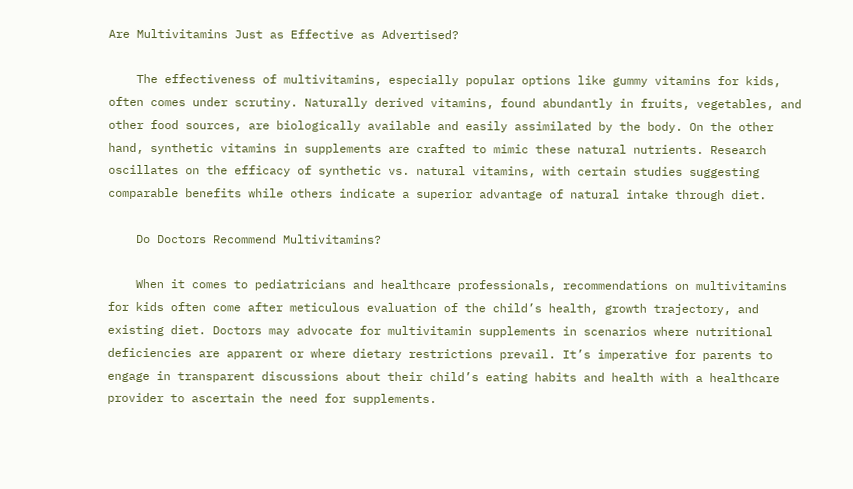Are Multivitamins Just as Effective as Advertised?

    The effectiveness of multivitamins, especially popular options like gummy vitamins for kids, often comes under scrutiny. Naturally derived vitamins, found abundantly in fruits, vegetables, and other food sources, are biologically available and easily assimilated by the body. On the other hand, synthetic vitamins in supplements are crafted to mimic these natural nutrients. Research oscillates on the efficacy of synthetic vs. natural vitamins, with certain studies suggesting comparable benefits while others indicate a superior advantage of natural intake through diet.

    Do Doctors Recommend Multivitamins?

    When it comes to pediatricians and healthcare professionals, recommendations on multivitamins for kids often come after meticulous evaluation of the child’s health, growth trajectory, and existing diet. Doctors may advocate for multivitamin supplements in scenarios where nutritional deficiencies are apparent or where dietary restrictions prevail. It’s imperative for parents to engage in transparent discussions about their child’s eating habits and health with a healthcare provider to ascertain the need for supplements.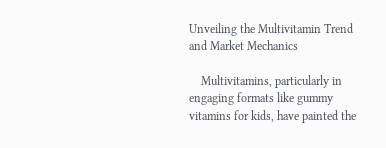Unveiling the Multivitamin Trend and Market Mechanics

    Multivitamins, particularly in engaging formats like gummy vitamins for kids, have painted the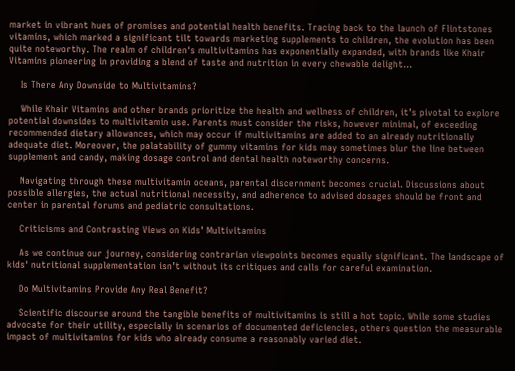market in vibrant hues of promises and potential health benefits. Tracing back to the launch of Flintstones vitamins, which marked a significant tilt towards marketing supplements to children, the evolution has been quite noteworthy. The realm of children's multivitamins has exponentially expanded, with brands like Khair Vitamins pioneering in providing a blend of taste and nutrition in every chewable delight...

    Is There Any Downside to Multivitamins?

    While Khair Vitamins and other brands prioritize the health and wellness of children, it’s pivotal to explore potential downsides to multivitamin use. Parents must consider the risks, however minimal, of exceeding recommended dietary allowances, which may occur if multivitamins are added to an already nutritionally adequate diet. Moreover, the palatability of gummy vitamins for kids may sometimes blur the line between supplement and candy, making dosage control and dental health noteworthy concerns.

    Navigating through these multivitamin oceans, parental discernment becomes crucial. Discussions about possible allergies, the actual nutritional necessity, and adherence to advised dosages should be front and center in parental forums and pediatric consultations.

    Criticisms and Contrasting Views on Kids’ Multivitamins

    As we continue our journey, considering contrarian viewpoints becomes equally significant. The landscape of kids' nutritional supplementation isn’t without its critiques and calls for careful examination.

    Do Multivitamins Provide Any Real Benefit?

    Scientific discourse around the tangible benefits of multivitamins is still a hot topic. While some studies advocate for their utility, especially in scenarios of documented deficiencies, others question the measurable impact of multivitamins for kids who already consume a reasonably varied diet.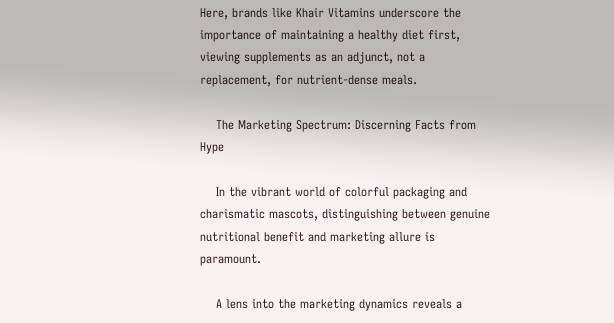Here, brands like Khair Vitamins underscore the importance of maintaining a healthy diet first, viewing supplements as an adjunct, not a replacement, for nutrient-dense meals.

    The Marketing Spectrum: Discerning Facts from Hype

    In the vibrant world of colorful packaging and charismatic mascots, distinguishing between genuine nutritional benefit and marketing allure is paramount.

    A lens into the marketing dynamics reveals a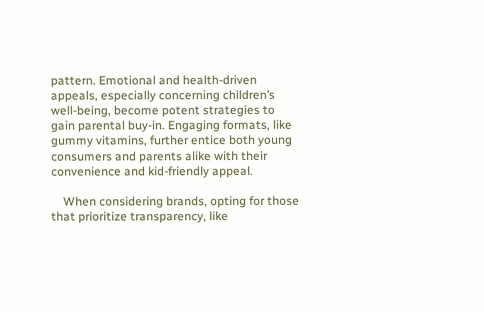pattern. Emotional and health-driven appeals, especially concerning children’s well-being, become potent strategies to gain parental buy-in. Engaging formats, like gummy vitamins, further entice both young consumers and parents alike with their convenience and kid-friendly appeal.

    When considering brands, opting for those that prioritize transparency, like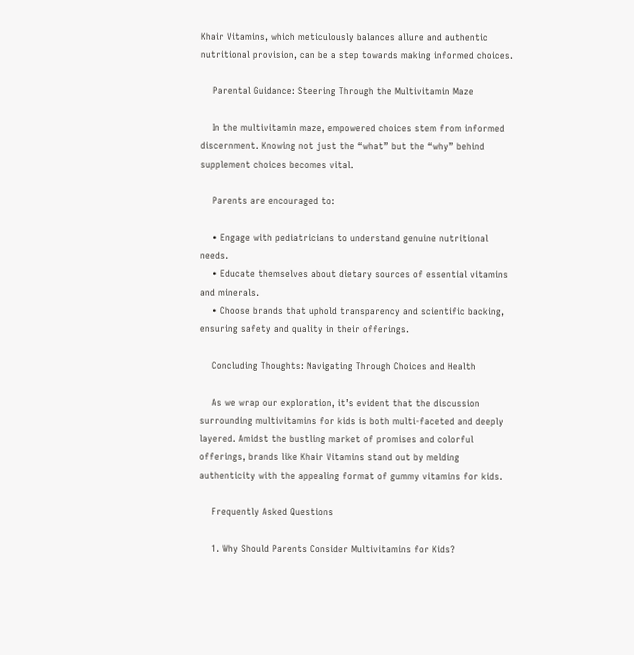Khair Vitamins, which meticulously balances allure and authentic nutritional provision, can be a step towards making informed choices.

    Parental Guidance: Steering Through the Multivitamin Maze

    In the multivitamin maze, empowered choices stem from informed discernment. Knowing not just the “what” but the “why” behind supplement choices becomes vital.

    Parents are encouraged to:

    • Engage with pediatricians to understand genuine nutritional needs.
    • Educate themselves about dietary sources of essential vitamins and minerals.
    • Choose brands that uphold transparency and scientific backing, ensuring safety and quality in their offerings.

    Concluding Thoughts: Navigating Through Choices and Health

    As we wrap our exploration, it’s evident that the discussion surrounding multivitamins for kids is both multi-faceted and deeply layered. Amidst the bustling market of promises and colorful offerings, brands like Khair Vitamins stand out by melding authenticity with the appealing format of gummy vitamins for kids.

    Frequently Asked Questions

    1. Why Should Parents Consider Multivitamins for Kids?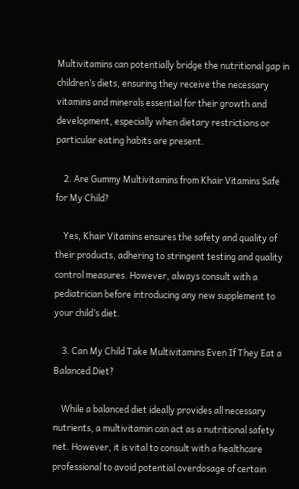Multivitamins can potentially bridge the nutritional gap in children’s diets, ensuring they receive the necessary vitamins and minerals essential for their growth and development, especially when dietary restrictions or particular eating habits are present.

    2. Are Gummy Multivitamins from Khair Vitamins Safe for My Child?

    Yes, Khair Vitamins ensures the safety and quality of their products, adhering to stringent testing and quality control measures. However, always consult with a pediatrician before introducing any new supplement to your child’s diet.

    3. Can My Child Take Multivitamins Even If They Eat a Balanced Diet?

    While a balanced diet ideally provides all necessary nutrients, a multivitamin can act as a nutritional safety net. However, it is vital to consult with a healthcare professional to avoid potential overdosage of certain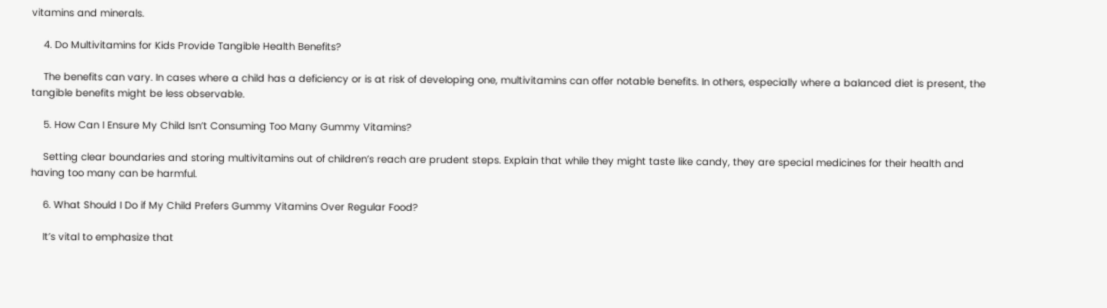vitamins and minerals.

    4. Do Multivitamins for Kids Provide Tangible Health Benefits?

    The benefits can vary. In cases where a child has a deficiency or is at risk of developing one, multivitamins can offer notable benefits. In others, especially where a balanced diet is present, the tangible benefits might be less observable.

    5. How Can I Ensure My Child Isn’t Consuming Too Many Gummy Vitamins?

    Setting clear boundaries and storing multivitamins out of children’s reach are prudent steps. Explain that while they might taste like candy, they are special medicines for their health and having too many can be harmful.

    6. What Should I Do if My Child Prefers Gummy Vitamins Over Regular Food?

    It’s vital to emphasize that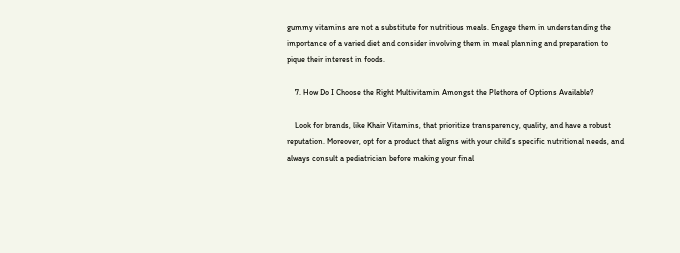gummy vitamins are not a substitute for nutritious meals. Engage them in understanding the importance of a varied diet and consider involving them in meal planning and preparation to pique their interest in foods.

    7. How Do I Choose the Right Multivitamin Amongst the Plethora of Options Available?

    Look for brands, like Khair Vitamins, that prioritize transparency, quality, and have a robust reputation. Moreover, opt for a product that aligns with your child’s specific nutritional needs, and always consult a pediatrician before making your final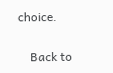choice.

    Back to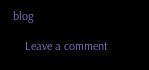blog

    Leave a comment